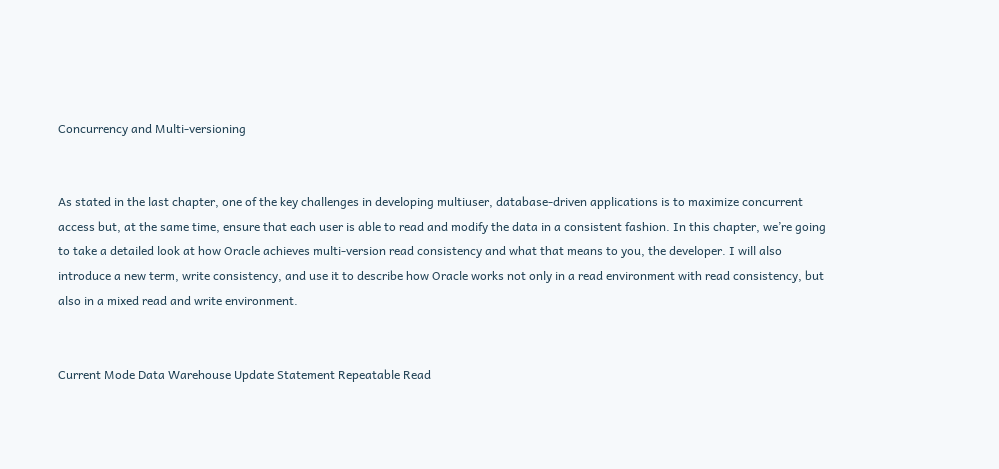Concurrency and Multi-versioning


As stated in the last chapter, one of the key challenges in developing multiuser, database-driven applications is to maximize concurrent access but, at the same time, ensure that each user is able to read and modify the data in a consistent fashion. In this chapter, we’re going to take a detailed look at how Oracle achieves multi-version read consistency and what that means to you, the developer. I will also introduce a new term, write consistency, and use it to describe how Oracle works not only in a read environment with read consistency, but also in a mixed read and write environment.


Current Mode Data Warehouse Update Statement Repeatable Read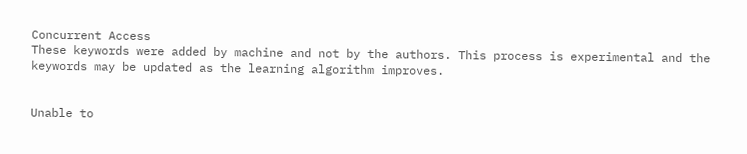Concurrent Access
These keywords were added by machine and not by the authors. This process is experimental and the keywords may be updated as the learning algorithm improves.


Unable to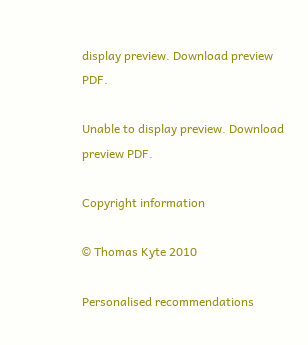display preview. Download preview PDF.

Unable to display preview. Download preview PDF.

Copyright information

© Thomas Kyte 2010

Personalised recommendations